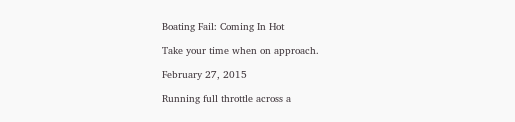Boating Fail: Coming In Hot

Take your time when on approach.

February 27, 2015

Running full throttle across a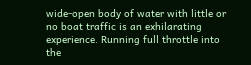wide-open body of water with little or no boat traffic is an exhilarating experience. Running full throttle into the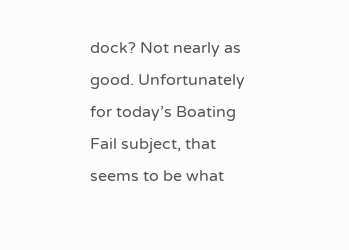dock? Not nearly as good. Unfortunately for today’s Boating Fail subject, that seems to be what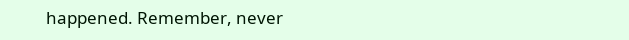happened. Remember, never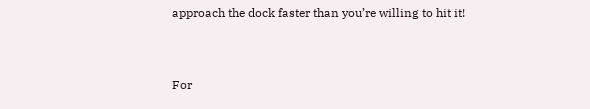approach the dock faster than you’re willing to hit it!


For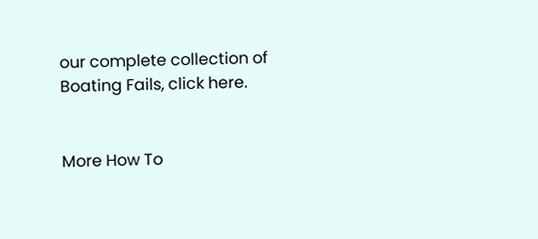our complete collection of Boating Fails, click here.


More How To